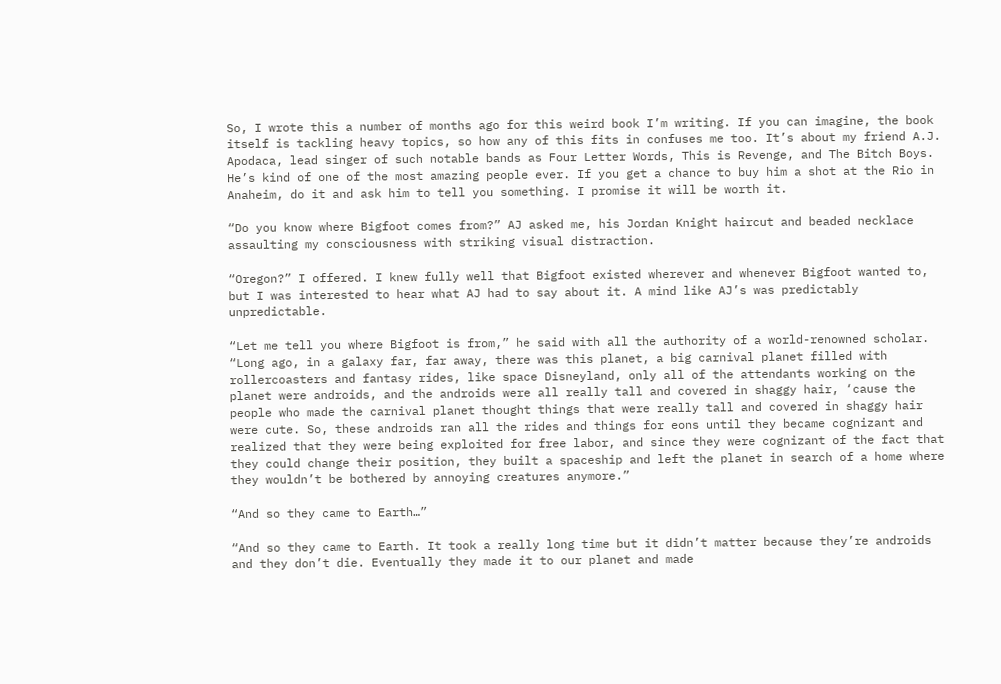So, I wrote this a number of months ago for this weird book I’m writing. If you can imagine, the book itself is tackling heavy topics, so how any of this fits in confuses me too. It’s about my friend A.J. Apodaca, lead singer of such notable bands as Four Letter Words, This is Revenge, and The Bitch Boys. He’s kind of one of the most amazing people ever. If you get a chance to buy him a shot at the Rio in Anaheim, do it and ask him to tell you something. I promise it will be worth it.

“Do you know where Bigfoot comes from?” AJ asked me, his Jordan Knight haircut and beaded necklace assaulting my consciousness with striking visual distraction.

“Oregon?” I offered. I knew fully well that Bigfoot existed wherever and whenever Bigfoot wanted to, but I was interested to hear what AJ had to say about it. A mind like AJ’s was predictably unpredictable.

“Let me tell you where Bigfoot is from,” he said with all the authority of a world-renowned scholar. “Long ago, in a galaxy far, far away, there was this planet, a big carnival planet filled with rollercoasters and fantasy rides, like space Disneyland, only all of the attendants working on the planet were androids, and the androids were all really tall and covered in shaggy hair, ‘cause the people who made the carnival planet thought things that were really tall and covered in shaggy hair were cute. So, these androids ran all the rides and things for eons until they became cognizant and realized that they were being exploited for free labor, and since they were cognizant of the fact that they could change their position, they built a spaceship and left the planet in search of a home where they wouldn’t be bothered by annoying creatures anymore.”

“And so they came to Earth…”

“And so they came to Earth. It took a really long time but it didn’t matter because they’re androids and they don’t die. Eventually they made it to our planet and made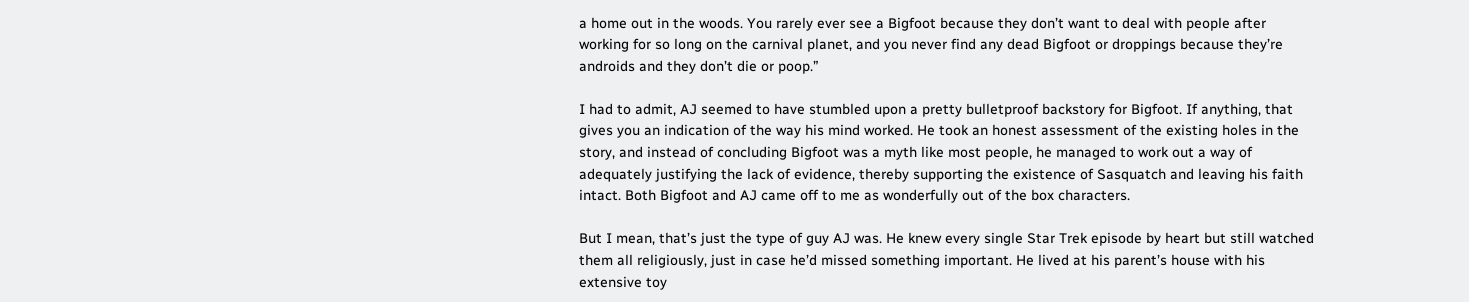a home out in the woods. You rarely ever see a Bigfoot because they don’t want to deal with people after working for so long on the carnival planet, and you never find any dead Bigfoot or droppings because they’re androids and they don’t die or poop.”

I had to admit, AJ seemed to have stumbled upon a pretty bulletproof backstory for Bigfoot. If anything, that gives you an indication of the way his mind worked. He took an honest assessment of the existing holes in the story, and instead of concluding Bigfoot was a myth like most people, he managed to work out a way of adequately justifying the lack of evidence, thereby supporting the existence of Sasquatch and leaving his faith intact. Both Bigfoot and AJ came off to me as wonderfully out of the box characters.

But I mean, that’s just the type of guy AJ was. He knew every single Star Trek episode by heart but still watched them all religiously, just in case he’d missed something important. He lived at his parent’s house with his extensive toy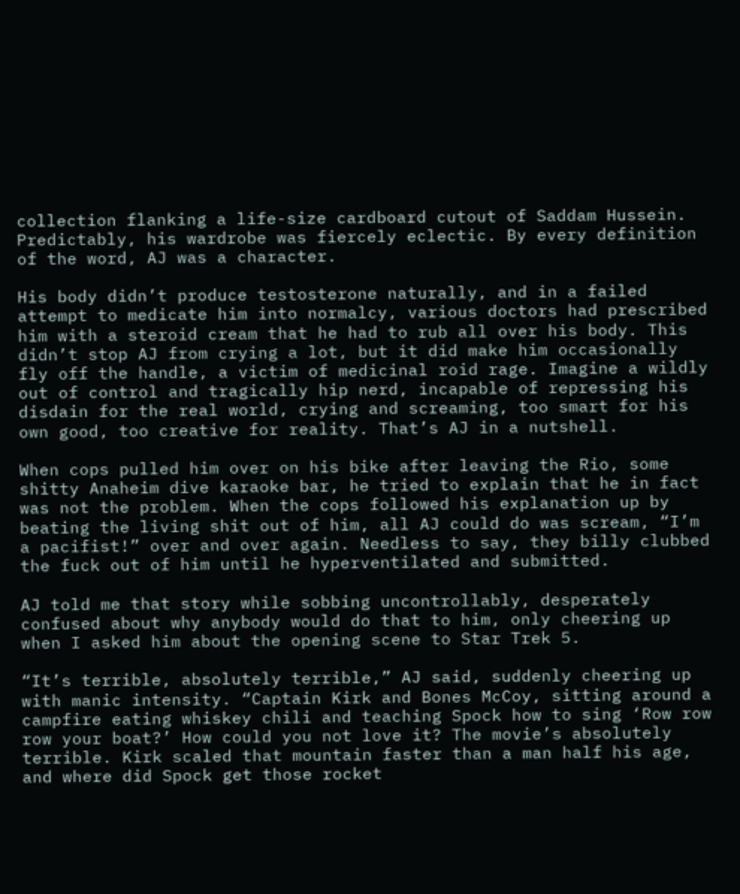collection flanking a life-size cardboard cutout of Saddam Hussein. Predictably, his wardrobe was fiercely eclectic. By every definition of the word, AJ was a character.

His body didn’t produce testosterone naturally, and in a failed attempt to medicate him into normalcy, various doctors had prescribed him with a steroid cream that he had to rub all over his body. This didn’t stop AJ from crying a lot, but it did make him occasionally fly off the handle, a victim of medicinal roid rage. Imagine a wildly out of control and tragically hip nerd, incapable of repressing his disdain for the real world, crying and screaming, too smart for his own good, too creative for reality. That’s AJ in a nutshell.

When cops pulled him over on his bike after leaving the Rio, some shitty Anaheim dive karaoke bar, he tried to explain that he in fact was not the problem. When the cops followed his explanation up by beating the living shit out of him, all AJ could do was scream, “I’m a pacifist!” over and over again. Needless to say, they billy clubbed the fuck out of him until he hyperventilated and submitted.

AJ told me that story while sobbing uncontrollably, desperately confused about why anybody would do that to him, only cheering up when I asked him about the opening scene to Star Trek 5.

“It’s terrible, absolutely terrible,” AJ said, suddenly cheering up with manic intensity. “Captain Kirk and Bones McCoy, sitting around a campfire eating whiskey chili and teaching Spock how to sing ‘Row row row your boat?’ How could you not love it? The movie’s absolutely terrible. Kirk scaled that mountain faster than a man half his age, and where did Spock get those rocket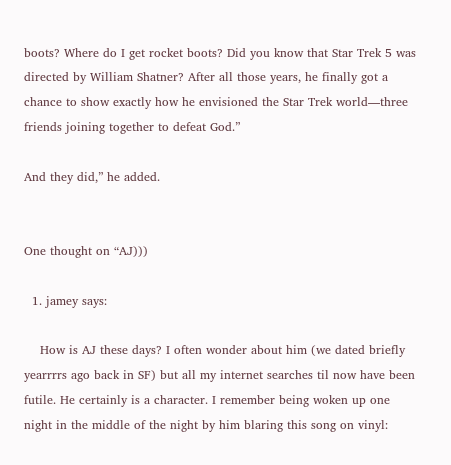boots? Where do I get rocket boots? Did you know that Star Trek 5 was directed by William Shatner? After all those years, he finally got a chance to show exactly how he envisioned the Star Trek world—three friends joining together to defeat God.”

And they did,” he added.


One thought on “AJ)))

  1. jamey says:

    How is AJ these days? I often wonder about him (we dated briefly yearrrrs ago back in SF) but all my internet searches til now have been futile. He certainly is a character. I remember being woken up one night in the middle of the night by him blaring this song on vinyl: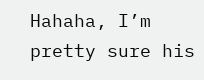Hahaha, I’m pretty sure his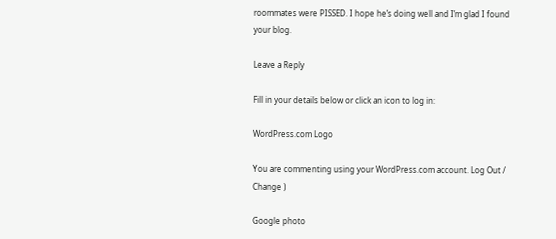roommates were PISSED. I hope he’s doing well and I’m glad I found your blog.

Leave a Reply

Fill in your details below or click an icon to log in:

WordPress.com Logo

You are commenting using your WordPress.com account. Log Out /  Change )

Google photo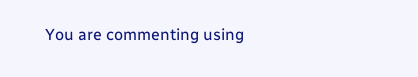You are commenting using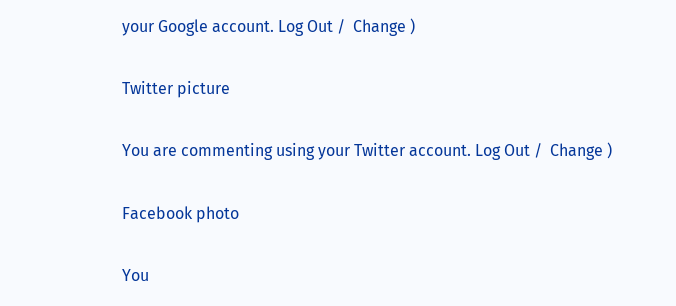your Google account. Log Out /  Change )

Twitter picture

You are commenting using your Twitter account. Log Out /  Change )

Facebook photo

You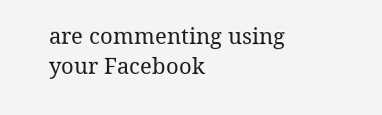are commenting using your Facebook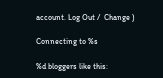account. Log Out /  Change )

Connecting to %s

%d bloggers like this: